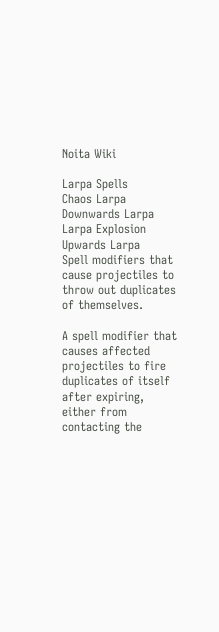Noita Wiki

Larpa Spells
Chaos Larpa
Downwards Larpa
Larpa Explosion
Upwards Larpa
Spell modifiers that cause projectiles to throw out duplicates of themselves.

A spell modifier that causes affected projectiles to fire duplicates of itself after expiring, either from contacting the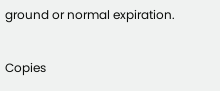ground or normal expiration.

Copies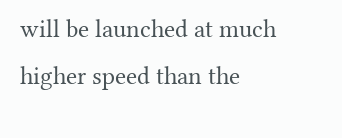will be launched at much higher speed than the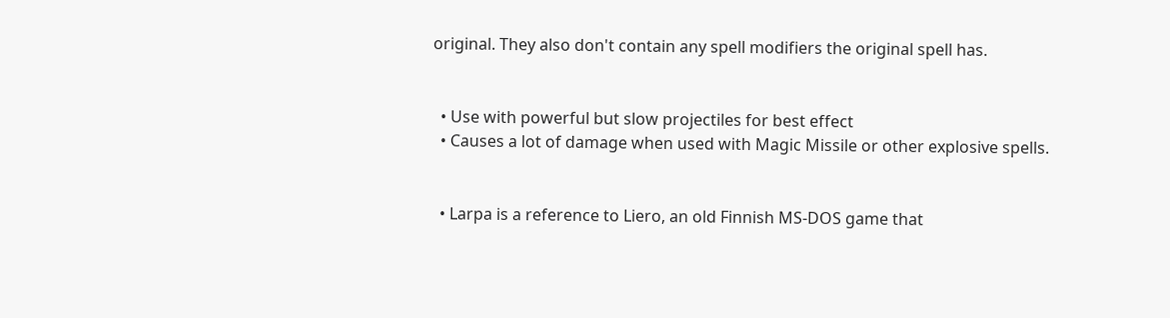original. They also don't contain any spell modifiers the original spell has.


  • Use with powerful but slow projectiles for best effect
  • Causes a lot of damage when used with Magic Missile or other explosive spells.


  • Larpa is a reference to Liero, an old Finnish MS-DOS game that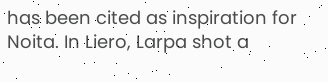has been cited as inspiration for Noita. In Liero, Larpa shot a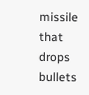missile that drops bullets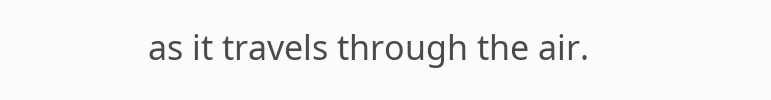as it travels through the air.